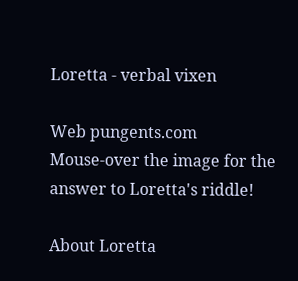Loretta - verbal vixen

Web pungents.com
Mouse-over the image for the answer to Loretta's riddle!

About Loretta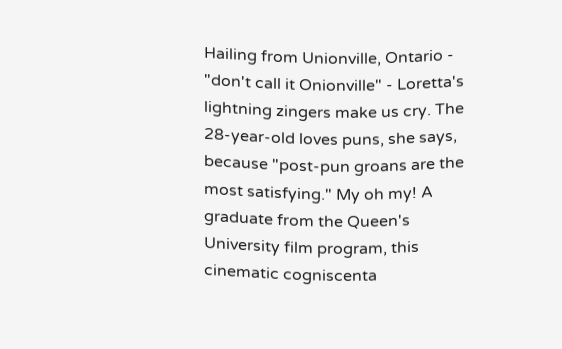Hailing from Unionville, Ontario - "don't call it Onionville" - Loretta's lightning zingers make us cry. The 28-year-old loves puns, she says, because "post-pun groans are the most satisfying." My oh my! A graduate from the Queen's University film program, this cinematic cogniscenta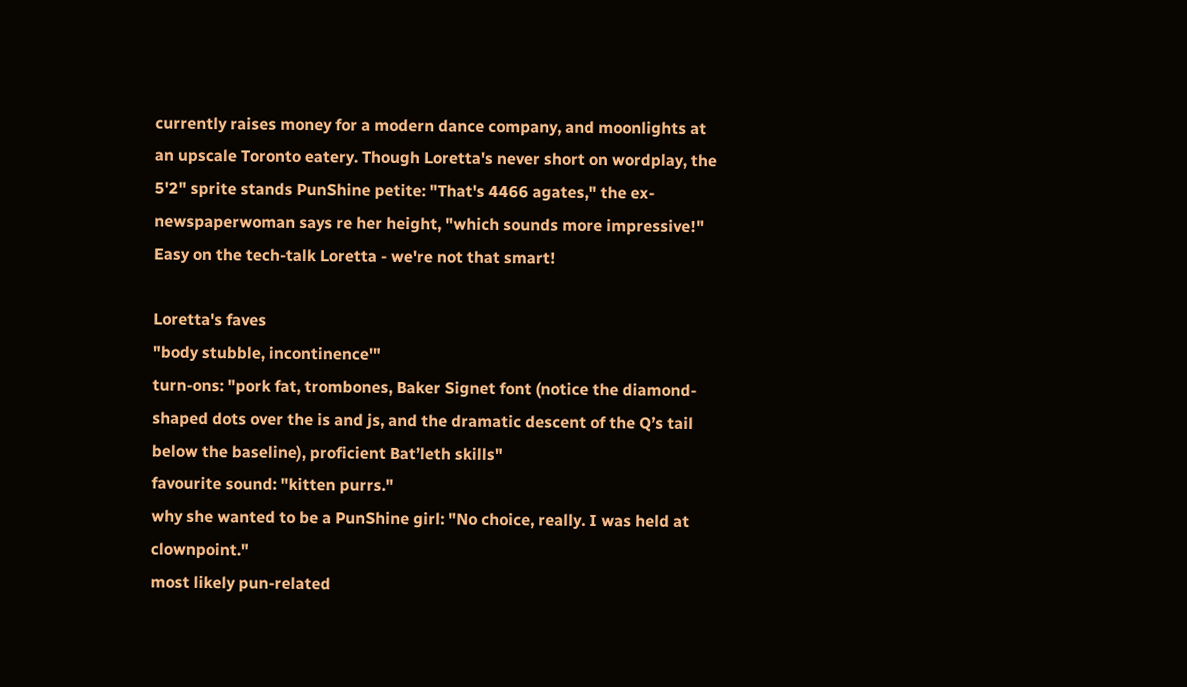currently raises money for a modern dance company, and moonlights at an upscale Toronto eatery. Though Loretta's never short on wordplay, the 5'2" sprite stands PunShine petite: "That's 4466 agates," the ex-newspaperwoman says re her height, "which sounds more impressive!" Easy on the tech-talk Loretta - we're not that smart!

Loretta's faves
"body stubble, incontinence'"
turn-ons: "pork fat, trombones, Baker Signet font (notice the diamond-shaped dots over the is and js, and the dramatic descent of the Q’s tail below the baseline), proficient Bat’leth skills"
favourite sound: "kitten purrs."
why she wanted to be a PunShine girl: "No choice, really. I was held at clownpoint."
most likely pun-related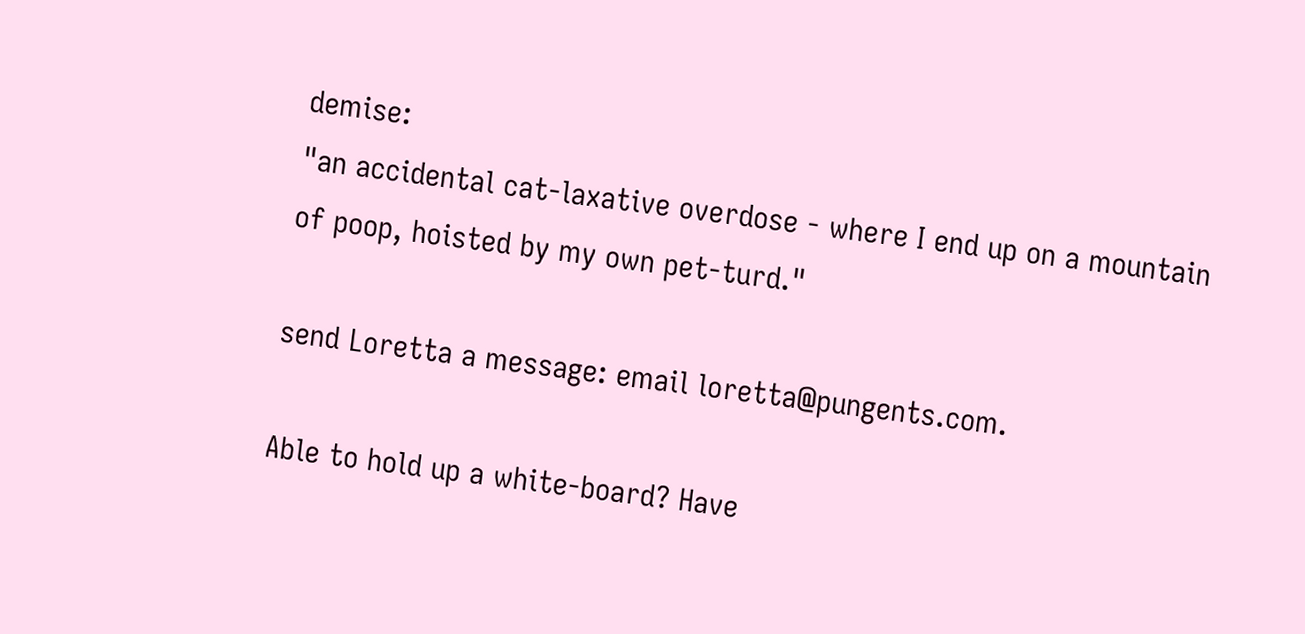demise:
"an accidental cat-laxative overdose - where I end up on a mountain of poop, hoisted by my own pet-turd."

send Loretta a message: email loretta@pungents.com.

Able to hold up a white-board? Have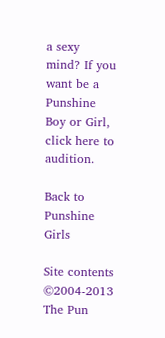a sexy mind? If you want be a Punshine Boy or Girl, click here to audition.

Back to Punshine Girls

Site contents ©2004-2013 The Pun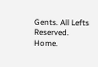Gents. All Lefts Reserved. Home.